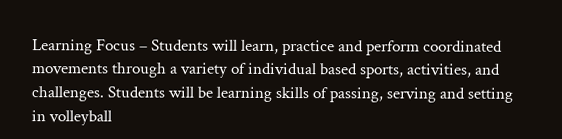Learning Focus – Students will learn, practice and perform coordinated movements through a variety of individual based sports, activities, and challenges. Students will be learning skills of passing, serving and setting in volleyball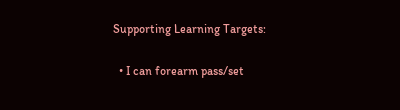Supporting Learning Targets:

  • I can forearm pass/set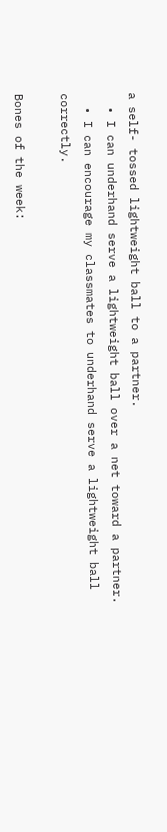a self- tossed lightweight ball to a partner.
  • I can underhand serve a lightweight ball over a net toward a partner.
  • I can encourage my classmates to underhand serve a lightweight ball correctly.

Bones of the week: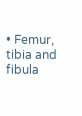• Femur, tibia and fibula